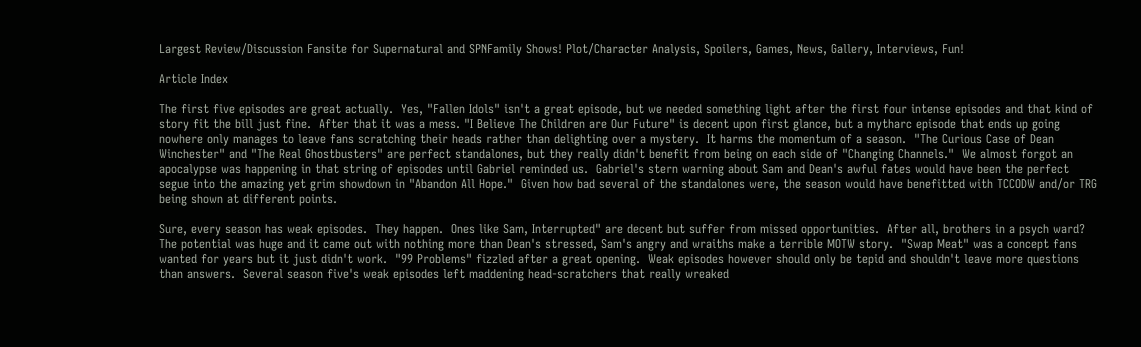Largest Review/Discussion Fansite for Supernatural and SPNFamily Shows! Plot/Character Analysis, Spoilers, Games, News, Gallery, Interviews, Fun!

Article Index

The first five episodes are great actually.  Yes, "Fallen Idols" isn't a great episode, but we needed something light after the first four intense episodes and that kind of story fit the bill just fine.  After that it was a mess. "I Believe The Children are Our Future" is decent upon first glance, but a mytharc episode that ends up going nowhere only manages to leave fans scratching their heads rather than delighting over a mystery.  It harms the momentum of a season.  "The Curious Case of Dean Winchester" and "The Real Ghostbusters" are perfect standalones, but they really didn't benefit from being on each side of "Changing Channels."  We almost forgot an apocalypse was happening in that string of episodes until Gabriel reminded us.  Gabriel's stern warning about Sam and Dean's awful fates would have been the perfect segue into the amazing yet grim showdown in "Abandon All Hope."  Given how bad several of the standalones were, the season would have benefitted with TCCODW and/or TRG being shown at different points.

Sure, every season has weak episodes.  They happen.  Ones like Sam, Interrupted" are decent but suffer from missed opportunities.  After all, brothers in a psych ward?  The potential was huge and it came out with nothing more than Dean's stressed, Sam's angry and wraiths make a terrible MOTW story.  "Swap Meat" was a concept fans wanted for years but it just didn't work.  "99 Problems" fizzled after a great opening.  Weak episodes however should only be tepid and shouldn't leave more questions than answers.  Several season five's weak episodes left maddening head-scratchers that really wreaked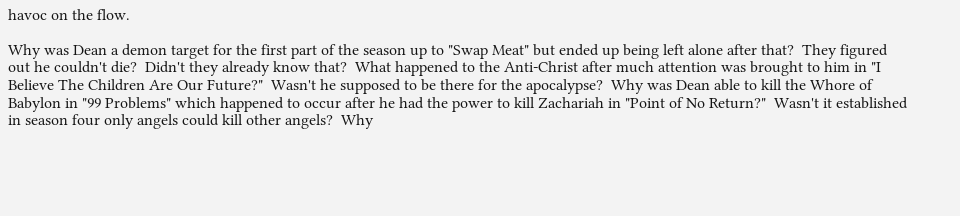havoc on the flow.

Why was Dean a demon target for the first part of the season up to "Swap Meat" but ended up being left alone after that?  They figured out he couldn't die?  Didn't they already know that?  What happened to the Anti-Christ after much attention was brought to him in "I Believe The Children Are Our Future?"  Wasn't he supposed to be there for the apocalypse?  Why was Dean able to kill the Whore of Babylon in "99 Problems" which happened to occur after he had the power to kill Zachariah in "Point of No Return?"  Wasn't it established in season four only angels could kill other angels?  Why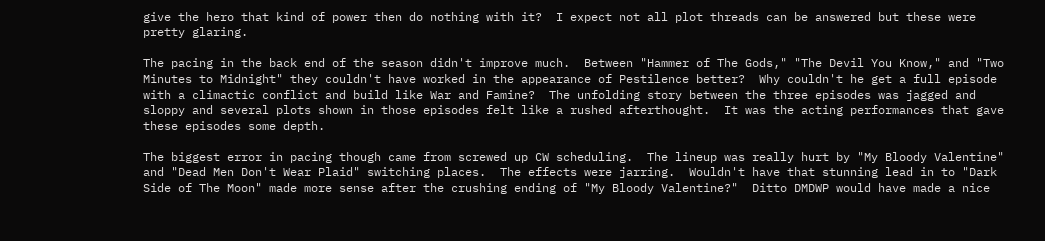give the hero that kind of power then do nothing with it?  I expect not all plot threads can be answered but these were pretty glaring.

The pacing in the back end of the season didn't improve much.  Between "Hammer of The Gods," "The Devil You Know," and "Two Minutes to Midnight" they couldn't have worked in the appearance of Pestilence better?  Why couldn't he get a full episode with a climactic conflict and build like War and Famine?  The unfolding story between the three episodes was jagged and sloppy and several plots shown in those episodes felt like a rushed afterthought.  It was the acting performances that gave these episodes some depth.

The biggest error in pacing though came from screwed up CW scheduling.  The lineup was really hurt by "My Bloody Valentine" and "Dead Men Don't Wear Plaid" switching places.  The effects were jarring.  Wouldn't have that stunning lead in to "Dark Side of The Moon" made more sense after the crushing ending of "My Bloody Valentine?"  Ditto DMDWP would have made a nice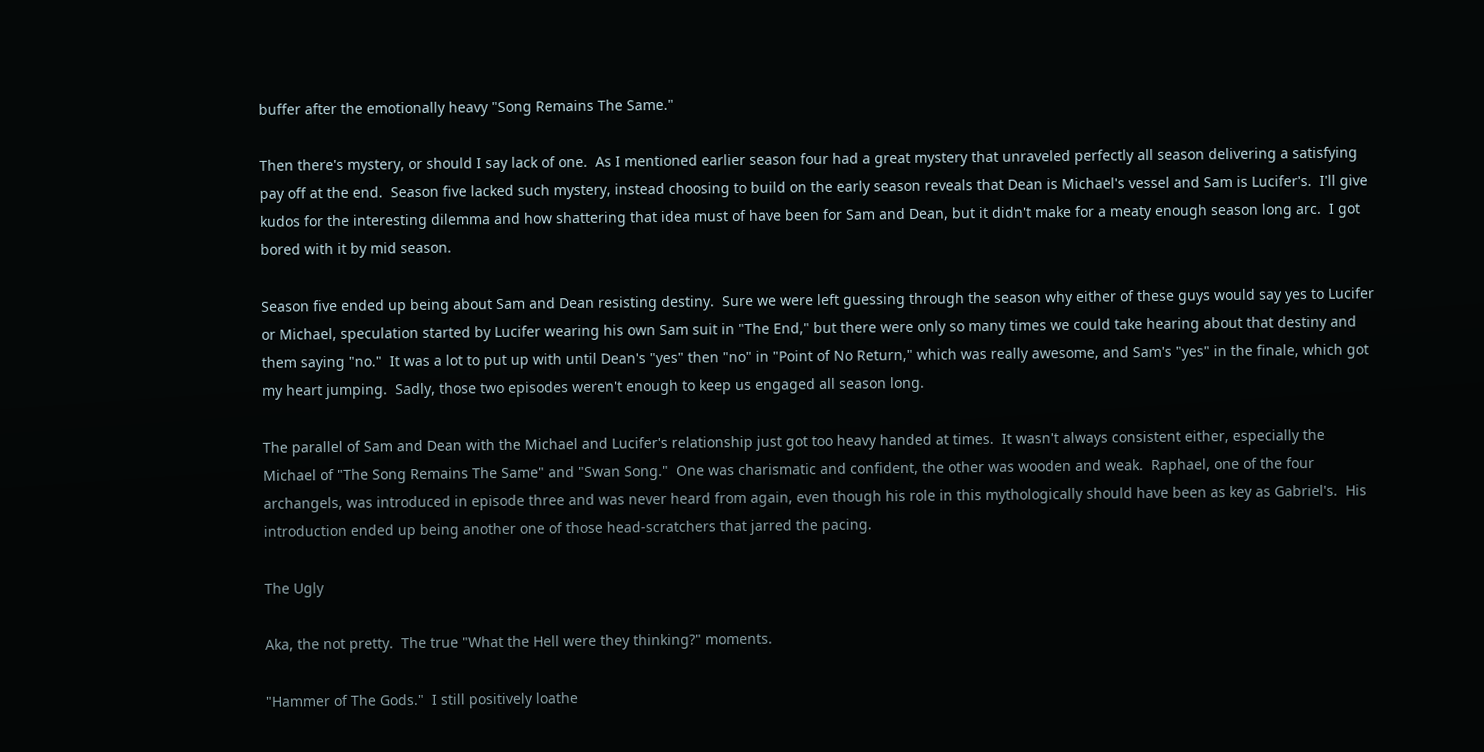buffer after the emotionally heavy "Song Remains The Same."

Then there's mystery, or should I say lack of one.  As I mentioned earlier season four had a great mystery that unraveled perfectly all season delivering a satisfying pay off at the end.  Season five lacked such mystery, instead choosing to build on the early season reveals that Dean is Michael's vessel and Sam is Lucifer's.  I'll give kudos for the interesting dilemma and how shattering that idea must of have been for Sam and Dean, but it didn't make for a meaty enough season long arc.  I got bored with it by mid season.

Season five ended up being about Sam and Dean resisting destiny.  Sure we were left guessing through the season why either of these guys would say yes to Lucifer or Michael, speculation started by Lucifer wearing his own Sam suit in "The End," but there were only so many times we could take hearing about that destiny and them saying "no."  It was a lot to put up with until Dean's "yes" then "no" in "Point of No Return," which was really awesome, and Sam's "yes" in the finale, which got my heart jumping.  Sadly, those two episodes weren't enough to keep us engaged all season long.

The parallel of Sam and Dean with the Michael and Lucifer's relationship just got too heavy handed at times.  It wasn't always consistent either, especially the Michael of "The Song Remains The Same" and "Swan Song."  One was charismatic and confident, the other was wooden and weak.  Raphael, one of the four archangels, was introduced in episode three and was never heard from again, even though his role in this mythologically should have been as key as Gabriel's.  His introduction ended up being another one of those head-scratchers that jarred the pacing.

The Ugly

Aka, the not pretty.  The true "What the Hell were they thinking?" moments.

"Hammer of The Gods."  I still positively loathe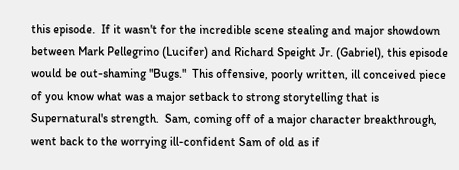this episode.  If it wasn't for the incredible scene stealing and major showdown between Mark Pellegrino (Lucifer) and Richard Speight Jr. (Gabriel), this episode would be out-shaming "Bugs."  This offensive, poorly written, ill conceived piece of you know what was a major setback to strong storytelling that is Supernatural's strength.  Sam, coming off of a major character breakthrough, went back to the worrying ill-confident Sam of old as if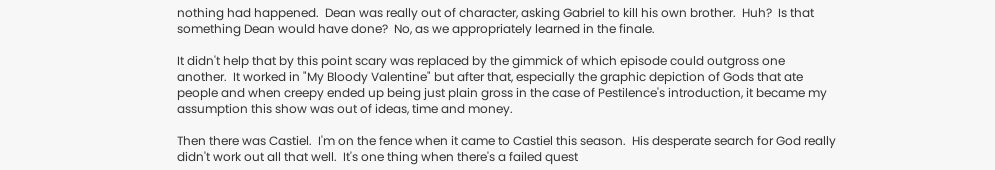nothing had happened.  Dean was really out of character, asking Gabriel to kill his own brother.  Huh?  Is that something Dean would have done?  No, as we appropriately learned in the finale.

It didn't help that by this point scary was replaced by the gimmick of which episode could outgross one another.  It worked in "My Bloody Valentine" but after that, especially the graphic depiction of Gods that ate people and when creepy ended up being just plain gross in the case of Pestilence's introduction, it became my assumption this show was out of ideas, time and money.

Then there was Castiel.  I'm on the fence when it came to Castiel this season.  His desperate search for God really didn't work out all that well.  It's one thing when there's a failed quest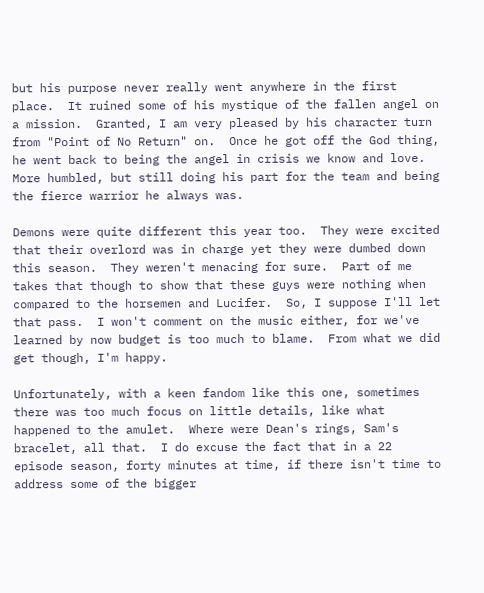but his purpose never really went anywhere in the first place.  It ruined some of his mystique of the fallen angel on a mission.  Granted, I am very pleased by his character turn from "Point of No Return" on.  Once he got off the God thing, he went back to being the angel in crisis we know and love.  More humbled, but still doing his part for the team and being the fierce warrior he always was.

Demons were quite different this year too.  They were excited that their overlord was in charge yet they were dumbed down this season.  They weren't menacing for sure.  Part of me takes that though to show that these guys were nothing when compared to the horsemen and Lucifer.  So, I suppose I'll let that pass.  I won't comment on the music either, for we've learned by now budget is too much to blame.  From what we did get though, I'm happy.

Unfortunately, with a keen fandom like this one, sometimes there was too much focus on little details, like what happened to the amulet.  Where were Dean's rings, Sam's bracelet, all that.  I do excuse the fact that in a 22 episode season, forty minutes at time, if there isn't time to address some of the bigger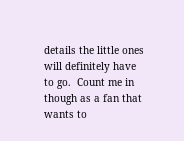details the little ones will definitely have to go.  Count me in though as a fan that wants to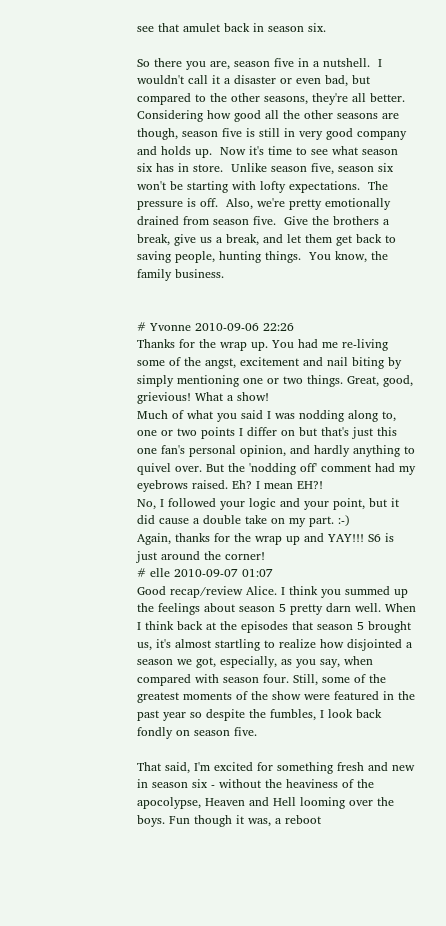see that amulet back in season six.

So there you are, season five in a nutshell.  I wouldn't call it a disaster or even bad, but compared to the other seasons, they're all better.  Considering how good all the other seasons are though, season five is still in very good company and holds up.  Now it's time to see what season six has in store.  Unlike season five, season six won't be starting with lofty expectations.  The pressure is off.  Also, we're pretty emotionally drained from season five.  Give the brothers a break, give us a break, and let them get back to saving people, hunting things.  You know, the family business.


# Yvonne 2010-09-06 22:26
Thanks for the wrap up. You had me re-living some of the angst, excitement and nail biting by simply mentioning one or two things. Great, good, grievious! What a show!
Much of what you said I was nodding along to, one or two points I differ on but that's just this one fan's personal opinion, and hardly anything to quivel over. But the 'nodding off' comment had my eyebrows raised. Eh? I mean EH?!
No, I followed your logic and your point, but it did cause a double take on my part. :-)
Again, thanks for the wrap up and YAY!!! S6 is just around the corner!
# elle 2010-09-07 01:07
Good recap/review Alice. I think you summed up the feelings about season 5 pretty darn well. When I think back at the episodes that season 5 brought us, it's almost startling to realize how disjointed a season we got, especially, as you say, when compared with season four. Still, some of the greatest moments of the show were featured in the past year so despite the fumbles, I look back fondly on season five.

That said, I'm excited for something fresh and new in season six - without the heaviness of the apocolypse, Heaven and Hell looming over the boys. Fun though it was, a reboot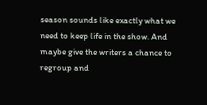season sounds like exactly what we need to keep life in the show. And maybe give the writers a chance to regroup and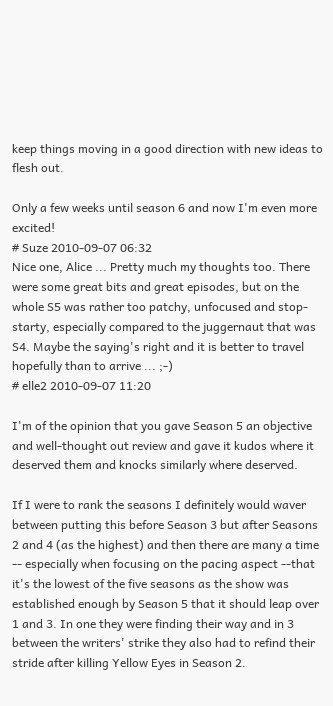keep things moving in a good direction with new ideas to flesh out.

Only a few weeks until season 6 and now I'm even more excited!
# Suze 2010-09-07 06:32
Nice one, Alice ... Pretty much my thoughts too. There were some great bits and great episodes, but on the whole S5 was rather too patchy, unfocused and stop-starty, especially compared to the juggernaut that was S4. Maybe the saying's right and it is better to travel hopefully than to arrive ... ;-)
# elle2 2010-09-07 11:20

I'm of the opinion that you gave Season 5 an objective and well-thought out review and gave it kudos where it deserved them and knocks similarly where deserved.

If I were to rank the seasons I definitely would waver between putting this before Season 3 but after Seasons 2 and 4 (as the highest) and then there are many a time -- especially when focusing on the pacing aspect --that it's the lowest of the five seasons as the show was established enough by Season 5 that it should leap over 1 and 3. In one they were finding their way and in 3 between the writers' strike they also had to refind their stride after killing Yellow Eyes in Season 2.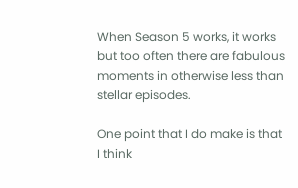When Season 5 works, it works but too often there are fabulous moments in otherwise less than stellar episodes.

One point that I do make is that I think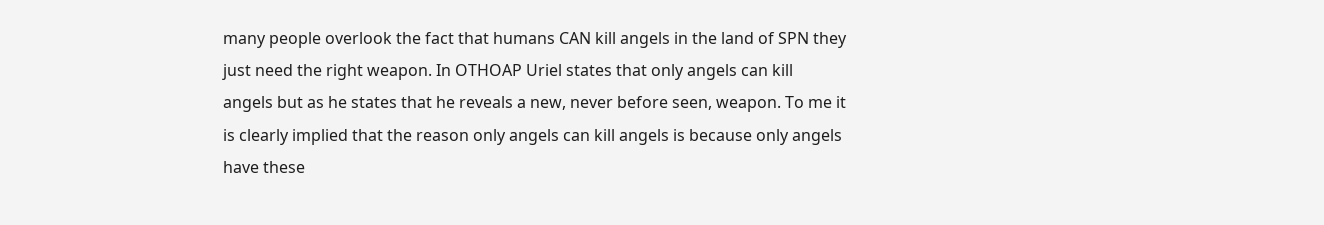many people overlook the fact that humans CAN kill angels in the land of SPN they just need the right weapon. In OTHOAP Uriel states that only angels can kill angels but as he states that he reveals a new, never before seen, weapon. To me it is clearly implied that the reason only angels can kill angels is because only angels have these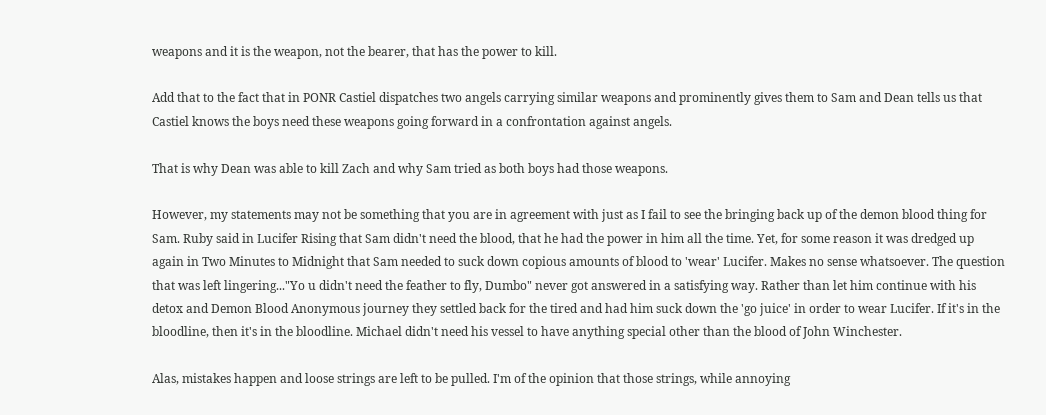weapons and it is the weapon, not the bearer, that has the power to kill.

Add that to the fact that in PONR Castiel dispatches two angels carrying similar weapons and prominently gives them to Sam and Dean tells us that Castiel knows the boys need these weapons going forward in a confrontation against angels.

That is why Dean was able to kill Zach and why Sam tried as both boys had those weapons.

However, my statements may not be something that you are in agreement with just as I fail to see the bringing back up of the demon blood thing for Sam. Ruby said in Lucifer Rising that Sam didn't need the blood, that he had the power in him all the time. Yet, for some reason it was dredged up again in Two Minutes to Midnight that Sam needed to suck down copious amounts of blood to 'wear' Lucifer. Makes no sense whatsoever. The question that was left lingering..."Yo u didn't need the feather to fly, Dumbo" never got answered in a satisfying way. Rather than let him continue with his detox and Demon Blood Anonymous journey they settled back for the tired and had him suck down the 'go juice' in order to wear Lucifer. If it's in the bloodline, then it's in the bloodline. Michael didn't need his vessel to have anything special other than the blood of John Winchester.

Alas, mistakes happen and loose strings are left to be pulled. I'm of the opinion that those strings, while annoying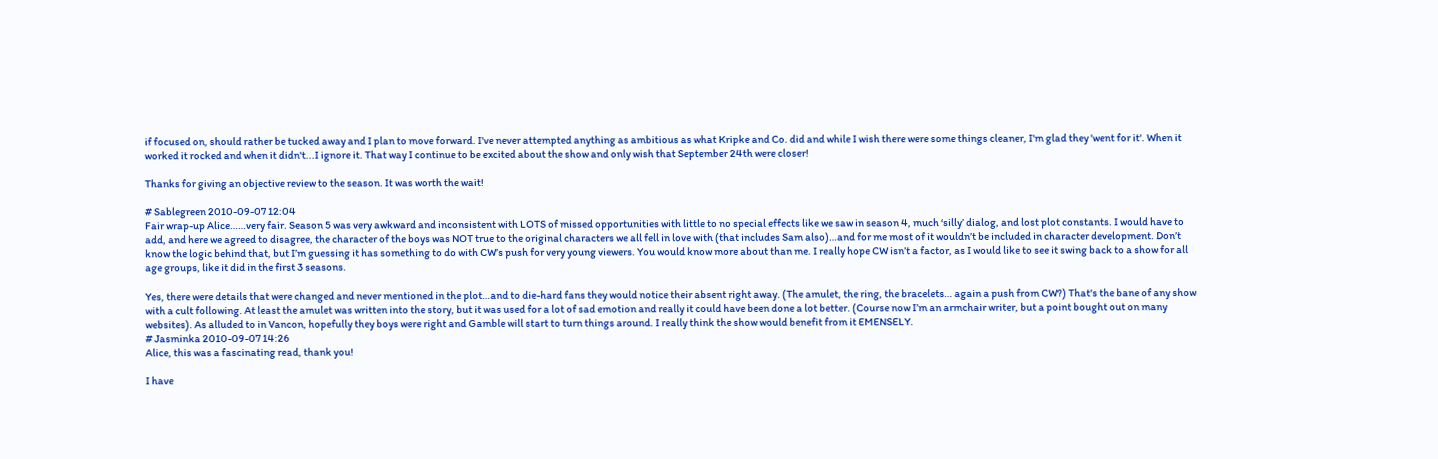if focused on, should rather be tucked away and I plan to move forward. I've never attempted anything as ambitious as what Kripke and Co. did and while I wish there were some things cleaner, I'm glad they 'went for it'. When it worked it rocked and when it didn't...I ignore it. That way I continue to be excited about the show and only wish that September 24th were closer!

Thanks for giving an objective review to the season. It was worth the wait!

# Sablegreen 2010-09-07 12:04
Fair wrap-up Alice……very fair. Season 5 was very awkward and inconsistent with LOTS of missed opportunities with little to no special effects like we saw in season 4, much ‘silly’ dialog, and lost plot constants. I would have to add, and here we agreed to disagree, the character of the boys was NOT true to the original characters we all fell in love with (that includes Sam also)…and for me most of it wouldn’t be included in character development. Don’t know the logic behind that, but I’m guessing it has something to do with CW’s push for very young viewers. You would know more about than me. I really hope CW isn’t a factor, as I would like to see it swing back to a show for all age groups, like it did in the first 3 seasons.

Yes, there were details that were changed and never mentioned in the plot…and to die-hard fans they would notice their absent right away. (The amulet, the ring, the bracelets… again a push from CW?) That's the bane of any show with a cult following. At least the amulet was written into the story, but it was used for a lot of sad emotion and really it could have been done a lot better. (Course now I’m an armchair writer, but a point bought out on many websites). As alluded to in Vancon, hopefully they boys were right and Gamble will start to turn things around. I really think the show would benefit from it EMENSELY.
# Jasminka 2010-09-07 14:26
Alice, this was a fascinating read, thank you!

I have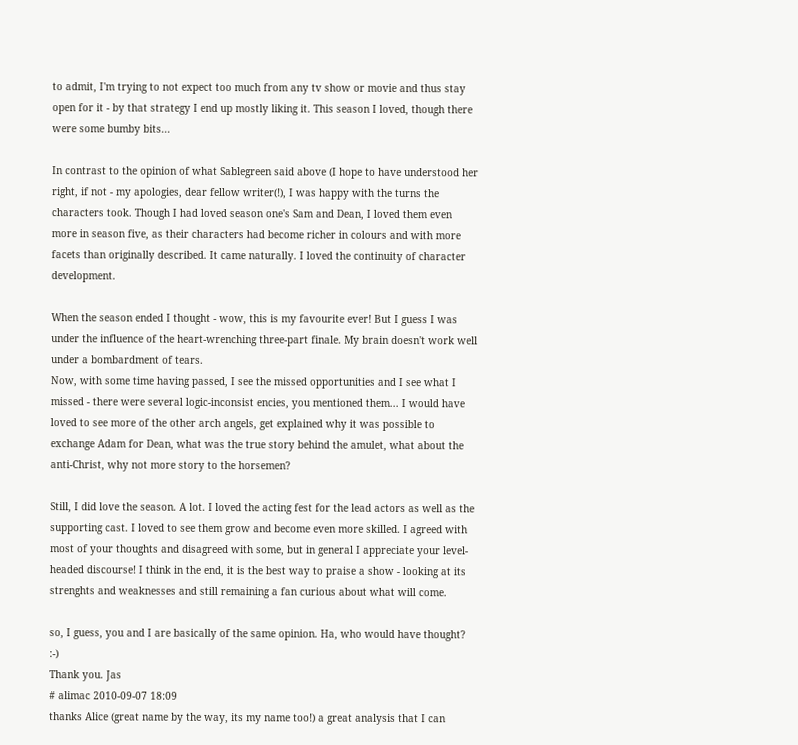to admit, I'm trying to not expect too much from any tv show or movie and thus stay open for it - by that strategy I end up mostly liking it. This season I loved, though there were some bumby bits...

In contrast to the opinion of what Sablegreen said above (I hope to have understood her right, if not - my apologies, dear fellow writer(!), I was happy with the turns the characters took. Though I had loved season one's Sam and Dean, I loved them even more in season five, as their characters had become richer in colours and with more facets than originally described. It came naturally. I loved the continuity of character development.

When the season ended I thought - wow, this is my favourite ever! But I guess I was under the influence of the heart-wrenching three-part finale. My brain doesn't work well under a bombardment of tears.
Now, with some time having passed, I see the missed opportunities and I see what I missed - there were several logic-inconsist encies, you mentioned them... I would have loved to see more of the other arch angels, get explained why it was possible to exchange Adam for Dean, what was the true story behind the amulet, what about the anti-Christ, why not more story to the horsemen?

Still, I did love the season. A lot. I loved the acting fest for the lead actors as well as the supporting cast. I loved to see them grow and become even more skilled. I agreed with most of your thoughts and disagreed with some, but in general I appreciate your level-headed discourse! I think in the end, it is the best way to praise a show - looking at its strenghts and weaknesses and still remaining a fan curious about what will come.

so, I guess, you and I are basically of the same opinion. Ha, who would have thought? :-)
Thank you. Jas
# alimac 2010-09-07 18:09
thanks Alice (great name by the way, its my name too!) a great analysis that I can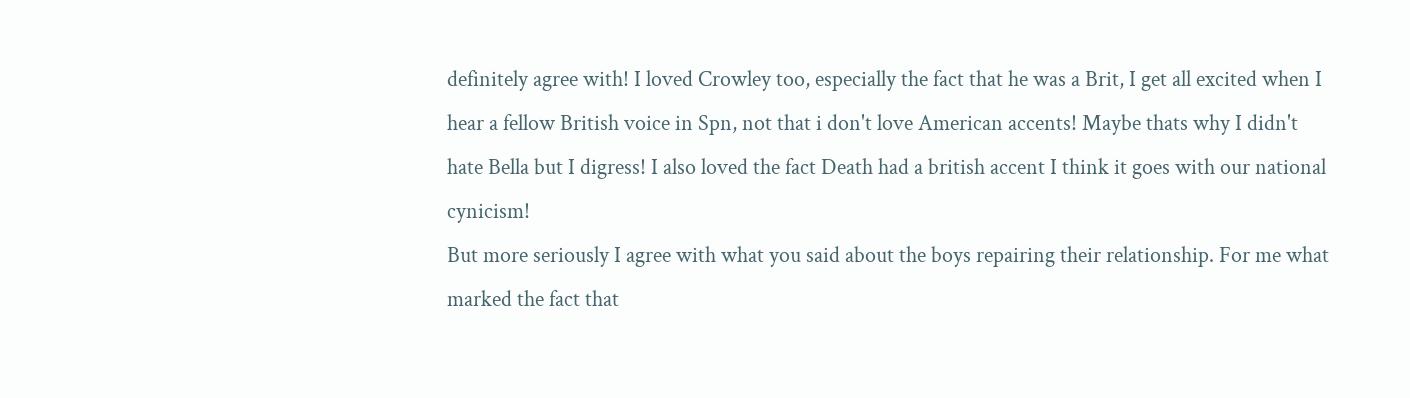definitely agree with! I loved Crowley too, especially the fact that he was a Brit, I get all excited when I hear a fellow British voice in Spn, not that i don't love American accents! Maybe thats why I didn't hate Bella but I digress! I also loved the fact Death had a british accent I think it goes with our national cynicism!
But more seriously I agree with what you said about the boys repairing their relationship. For me what marked the fact that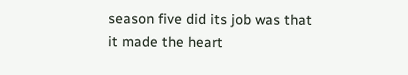season five did its job was that it made the heart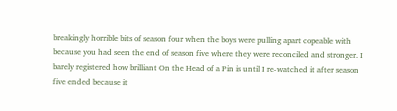breakingly horrible bits of season four when the boys were pulling apart copeable with because you had seen the end of season five where they were reconciled and stronger. I barely registered how brilliant On the Head of a Pin is until I re-watched it after season five ended because it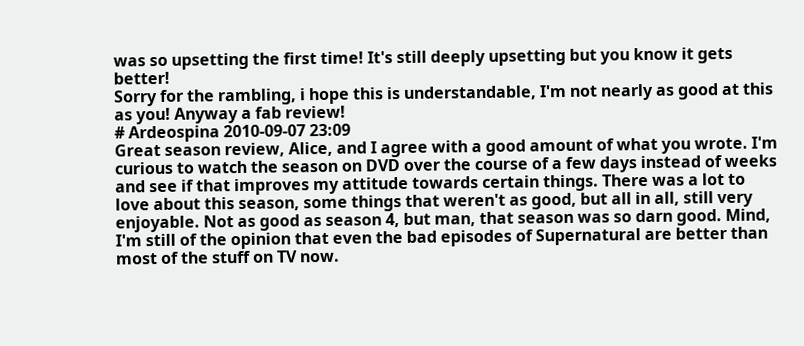was so upsetting the first time! It's still deeply upsetting but you know it gets better!
Sorry for the rambling, i hope this is understandable, I'm not nearly as good at this as you! Anyway a fab review!
# Ardeospina 2010-09-07 23:09
Great season review, Alice, and I agree with a good amount of what you wrote. I'm curious to watch the season on DVD over the course of a few days instead of weeks and see if that improves my attitude towards certain things. There was a lot to love about this season, some things that weren't as good, but all in all, still very enjoyable. Not as good as season 4, but man, that season was so darn good. Mind, I'm still of the opinion that even the bad episodes of Supernatural are better than most of the stuff on TV now.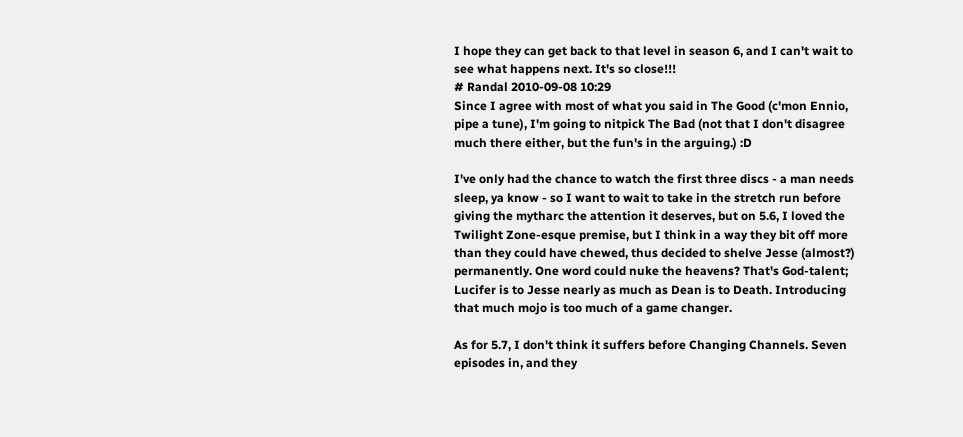I hope they can get back to that level in season 6, and I can't wait to see what happens next. It's so close!!!
# Randal 2010-09-08 10:29
Since I agree with most of what you said in The Good (c'mon Ennio, pipe a tune), I'm going to nitpick The Bad (not that I don't disagree much there either, but the fun's in the arguing.) :D

I've only had the chance to watch the first three discs - a man needs sleep, ya know - so I want to wait to take in the stretch run before giving the mytharc the attention it deserves, but on 5.6, I loved the Twilight Zone-esque premise, but I think in a way they bit off more than they could have chewed, thus decided to shelve Jesse (almost?) permanently. One word could nuke the heavens? That's God-talent; Lucifer is to Jesse nearly as much as Dean is to Death. Introducing that much mojo is too much of a game changer.

As for 5.7, I don't think it suffers before Changing Channels. Seven episodes in, and they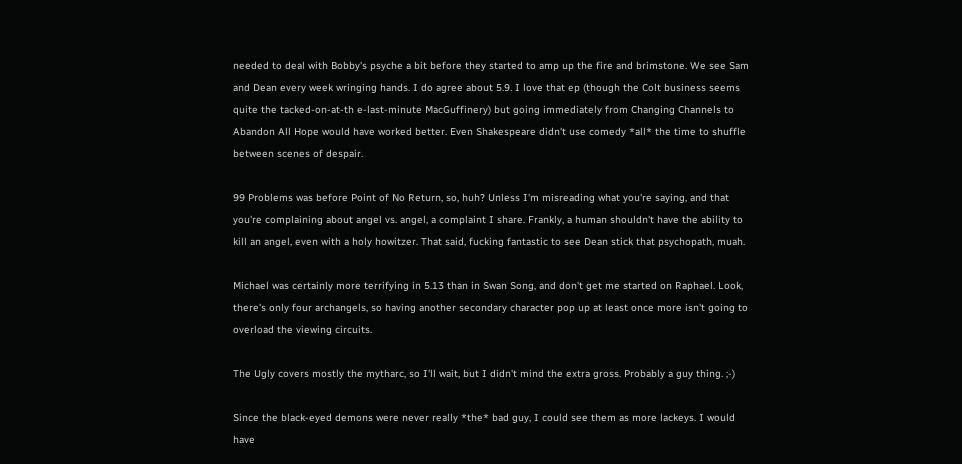needed to deal with Bobby's psyche a bit before they started to amp up the fire and brimstone. We see Sam and Dean every week wringing hands. I do agree about 5.9. I love that ep (though the Colt business seems quite the tacked-on-at-th e-last-minute MacGuffinery) but going immediately from Changing Channels to Abandon All Hope would have worked better. Even Shakespeare didn't use comedy *all* the time to shuffle between scenes of despair.

99 Problems was before Point of No Return, so, huh? Unless I'm misreading what you're saying, and that you're complaining about angel vs. angel, a complaint I share. Frankly, a human shouldn't have the ability to kill an angel, even with a holy howitzer. That said, fucking fantastic to see Dean stick that psychopath, muah.

Michael was certainly more terrifying in 5.13 than in Swan Song, and don't get me started on Raphael. Look, there's only four archangels, so having another secondary character pop up at least once more isn't going to overload the viewing circuits.

The Ugly covers mostly the mytharc, so I'll wait, but I didn't mind the extra gross. Probably a guy thing. ;-)

Since the black-eyed demons were never really *the* bad guy, I could see them as more lackeys. I would have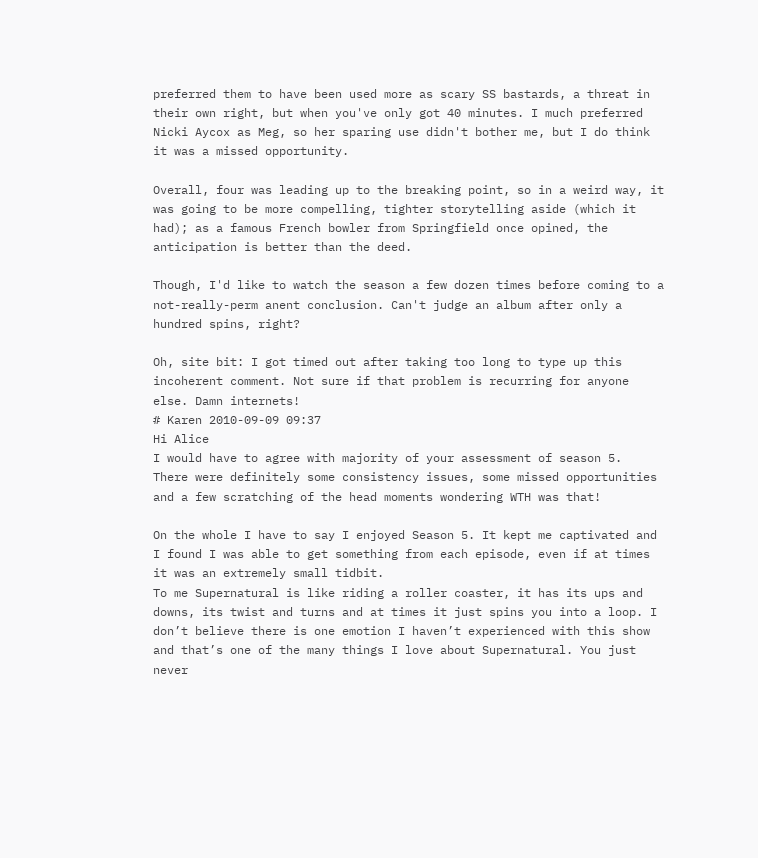preferred them to have been used more as scary SS bastards, a threat in their own right, but when you've only got 40 minutes. I much preferred Nicki Aycox as Meg, so her sparing use didn't bother me, but I do think it was a missed opportunity.

Overall, four was leading up to the breaking point, so in a weird way, it was going to be more compelling, tighter storytelling aside (which it had); as a famous French bowler from Springfield once opined, the anticipation is better than the deed.

Though, I'd like to watch the season a few dozen times before coming to a not-really-perm anent conclusion. Can't judge an album after only a hundred spins, right?

Oh, site bit: I got timed out after taking too long to type up this incoherent comment. Not sure if that problem is recurring for anyone else. Damn internets!
# Karen 2010-09-09 09:37
Hi Alice
I would have to agree with majority of your assessment of season 5.
There were definitely some consistency issues, some missed opportunities and a few scratching of the head moments wondering WTH was that!

On the whole I have to say I enjoyed Season 5. It kept me captivated and I found I was able to get something from each episode, even if at times it was an extremely small tidbit.
To me Supernatural is like riding a roller coaster, it has its ups and downs, its twist and turns and at times it just spins you into a loop. I don’t believe there is one emotion I haven’t experienced with this show and that’s one of the many things I love about Supernatural. You just never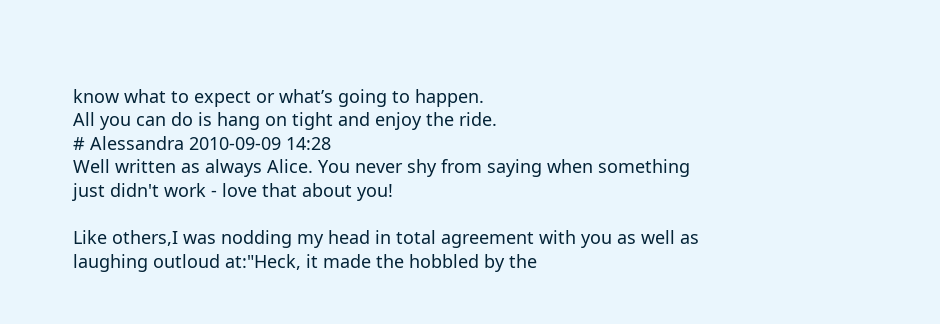know what to expect or what’s going to happen.
All you can do is hang on tight and enjoy the ride.
# Alessandra 2010-09-09 14:28
Well written as always Alice. You never shy from saying when something just didn't work - love that about you!

Like others,I was nodding my head in total agreement with you as well as laughing outloud at:"Heck, it made the hobbled by the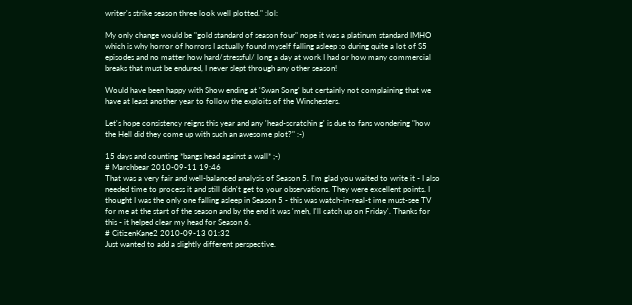writer's strike season three look well plotted." :lol:

My only change would be "gold standard of season four" nope it was a platinum standard IMHO which is why horror of horrors I actually found myself falling asleep :o during quite a lot of S5 episodes and no matter how hard/stressful/ long a day at work I had or how many commercial breaks that must be endured, I never slept through any other season!

Would have been happy with Show ending at 'Swan Song' but certainly not complaining that we have at least another year to follow the exploits of the Winchesters.

Let's hope consistency reigns this year and any 'head-scratchin g' is due to fans wondering "how the Hell did they come up with such an awesome plot?" :-)

15 days and counting *bangs head against a wall* ;-)
# Marchbear 2010-09-11 19:46
That was a very fair and well-balanced analysis of Season 5. I'm glad you waited to write it - I also needed time to process it and still didn't get to your observations. They were excellent points. I thought I was the only one falling asleep in Season 5 - this was watch-in-real-t ime must-see TV for me at the start of the season and by the end it was 'meh, I'll catch up on Friday'. Thanks for this - it helped clear my head for Season 6.
# CitizenKane2 2010-09-13 01:32
Just wanted to add a slightly different perspective.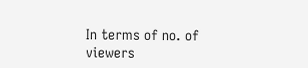In terms of no. of viewers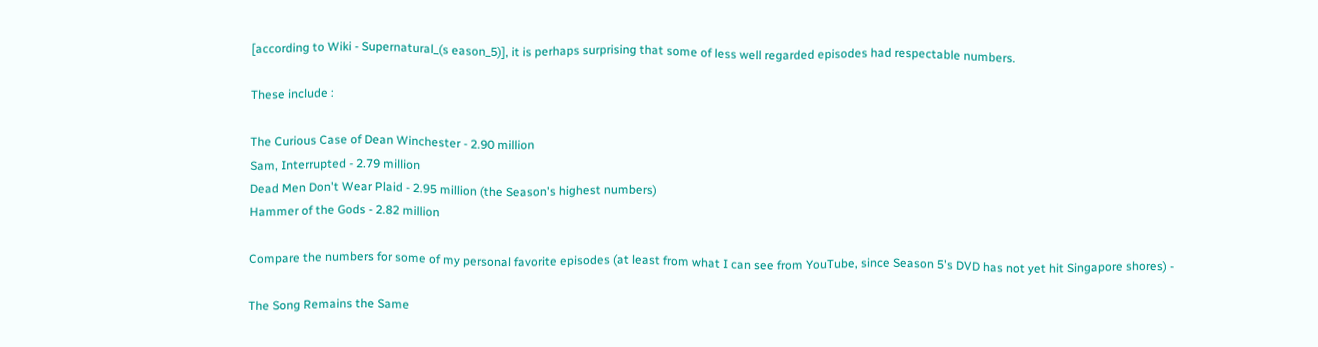[according to Wiki - Supernatural_(s eason_5)], it is perhaps surprising that some of less well regarded episodes had respectable numbers.

These include :

The Curious Case of Dean Winchester - 2.90 million
Sam, Interrupted - 2.79 million
Dead Men Don't Wear Plaid - 2.95 million (the Season's highest numbers)
Hammer of the Gods - 2.82 million

Compare the numbers for some of my personal favorite episodes (at least from what I can see from YouTube, since Season 5's DVD has not yet hit Singapore shores) -

The Song Remains the Same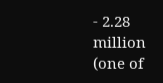- 2.28 million (one of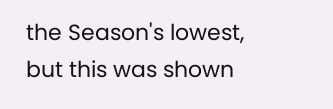the Season's lowest, but this was shown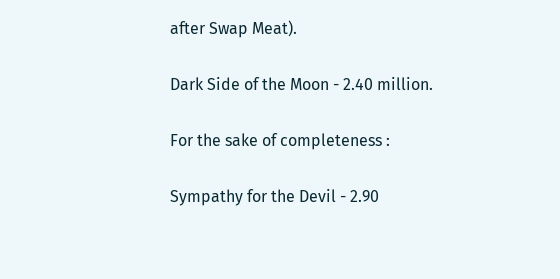after Swap Meat).

Dark Side of the Moon - 2.40 million.

For the sake of completeness :

Sympathy for the Devil - 2.90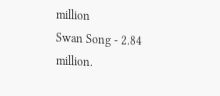million
Swan Song - 2.84 million.